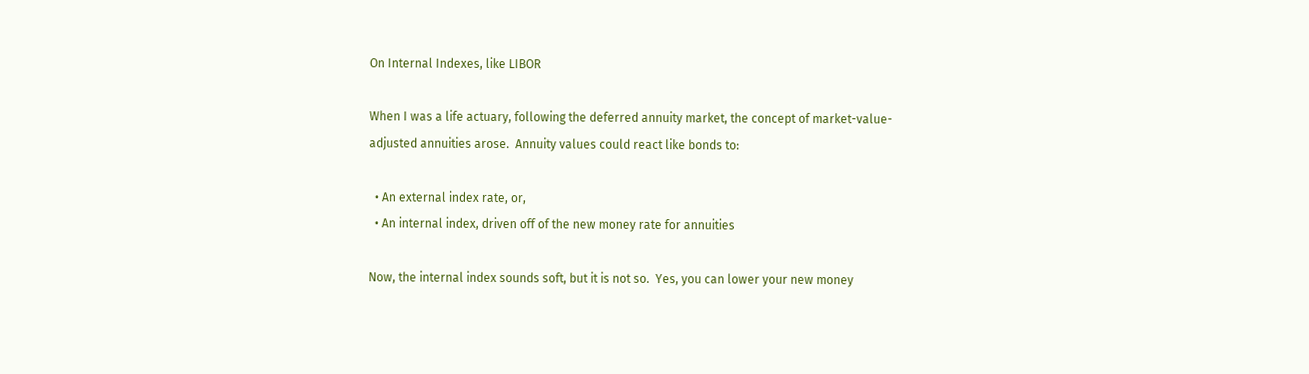On Internal Indexes, like LIBOR

When I was a life actuary, following the deferred annuity market, the concept of market-value-adjusted annuities arose.  Annuity values could react like bonds to:

  • An external index rate, or,
  • An internal index, driven off of the new money rate for annuities

Now, the internal index sounds soft, but it is not so.  Yes, you can lower your new money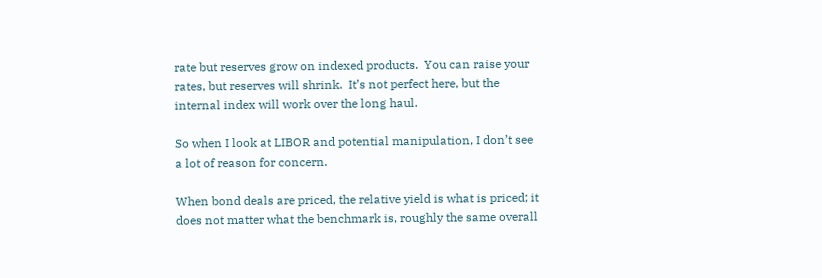rate but reserves grow on indexed products.  You can raise your rates, but reserves will shrink.  It’s not perfect here, but the internal index will work over the long haul.

So when I look at LIBOR and potential manipulation, I don’t see a lot of reason for concern.

When bond deals are priced, the relative yield is what is priced; it does not matter what the benchmark is, roughly the same overall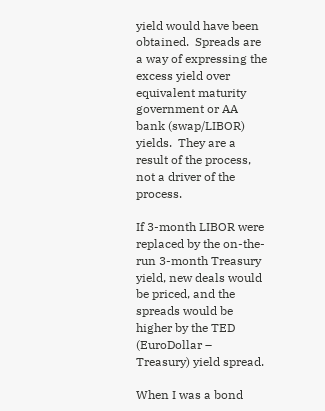yield would have been obtained.  Spreads are a way of expressing the excess yield over equivalent maturity government or AA bank (swap/LIBOR) yields.  They are a result of the process, not a driver of the process.

If 3-month LIBOR were replaced by the on-the-run 3-month Treasury yield, new deals would be priced, and the spreads would be higher by the TED (EuroDollar – Treasury) yield spread.

When I was a bond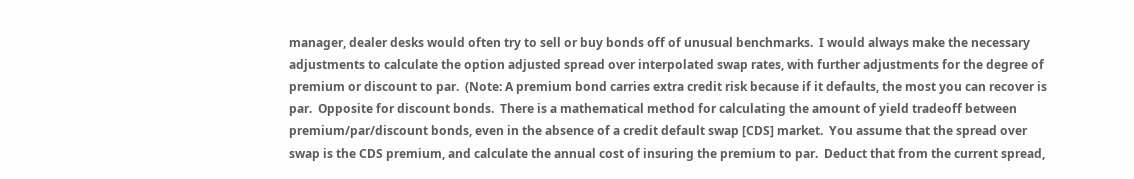manager, dealer desks would often try to sell or buy bonds off of unusual benchmarks.  I would always make the necessary adjustments to calculate the option adjusted spread over interpolated swap rates, with further adjustments for the degree of premium or discount to par.  (Note: A premium bond carries extra credit risk because if it defaults, the most you can recover is par.  Opposite for discount bonds.  There is a mathematical method for calculating the amount of yield tradeoff between premium/par/discount bonds, even in the absence of a credit default swap [CDS] market.  You assume that the spread over swap is the CDS premium, and calculate the annual cost of insuring the premium to par.  Deduct that from the current spread,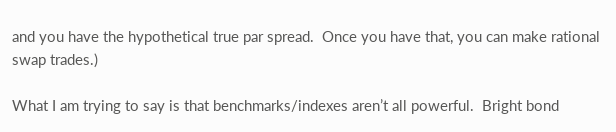and you have the hypothetical true par spread.  Once you have that, you can make rational swap trades.)

What I am trying to say is that benchmarks/indexes aren’t all powerful.  Bright bond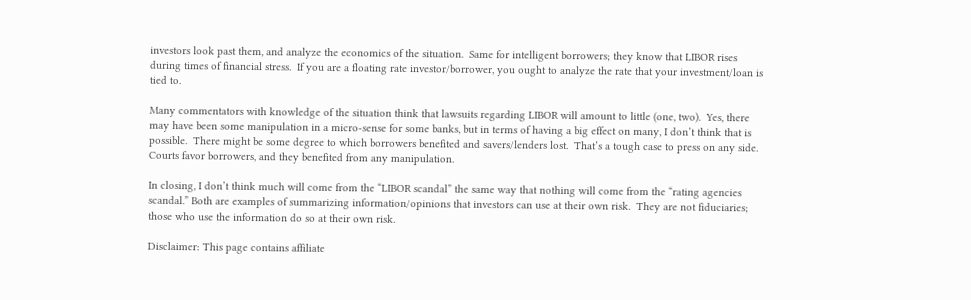investors look past them, and analyze the economics of the situation.  Same for intelligent borrowers; they know that LIBOR rises during times of financial stress.  If you are a floating rate investor/borrower, you ought to analyze the rate that your investment/loan is tied to.

Many commentators with knowledge of the situation think that lawsuits regarding LIBOR will amount to little (one, two).  Yes, there may have been some manipulation in a micro-sense for some banks, but in terms of having a big effect on many, I don’t think that is possible.  There might be some degree to which borrowers benefited and savers/lenders lost.  That’s a tough case to press on any side.  Courts favor borrowers, and they benefited from any manipulation.

In closing, I don’t think much will come from the “LIBOR scandal” the same way that nothing will come from the “rating agencies scandal.” Both are examples of summarizing information/opinions that investors can use at their own risk.  They are not fiduciaries; those who use the information do so at their own risk.

Disclaimer: This page contains affiliate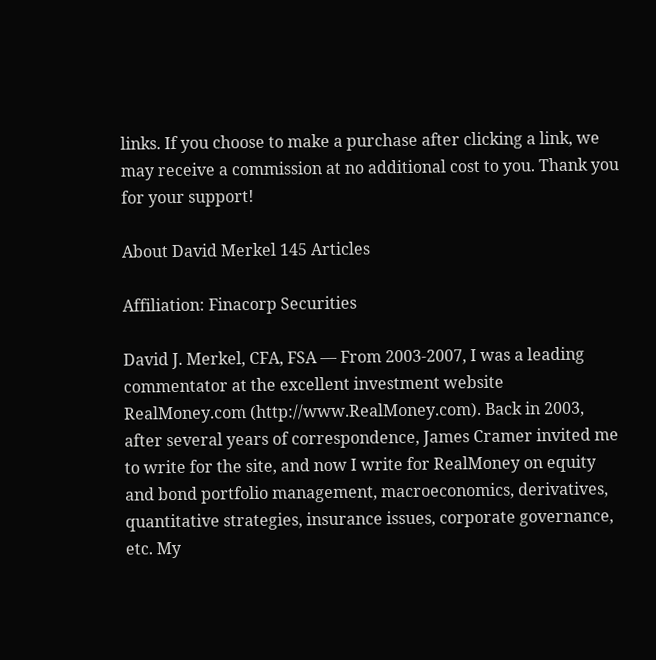links. If you choose to make a purchase after clicking a link, we may receive a commission at no additional cost to you. Thank you for your support!

About David Merkel 145 Articles

Affiliation: Finacorp Securities

David J. Merkel, CFA, FSA — From 2003-2007, I was a leading commentator at the excellent investment website RealMoney.com (http://www.RealMoney.com). Back in 2003, after several years of correspondence, James Cramer invited me to write for the site, and now I write for RealMoney on equity and bond portfolio management, macroeconomics, derivatives, quantitative strategies, insurance issues, corporate governance, etc. My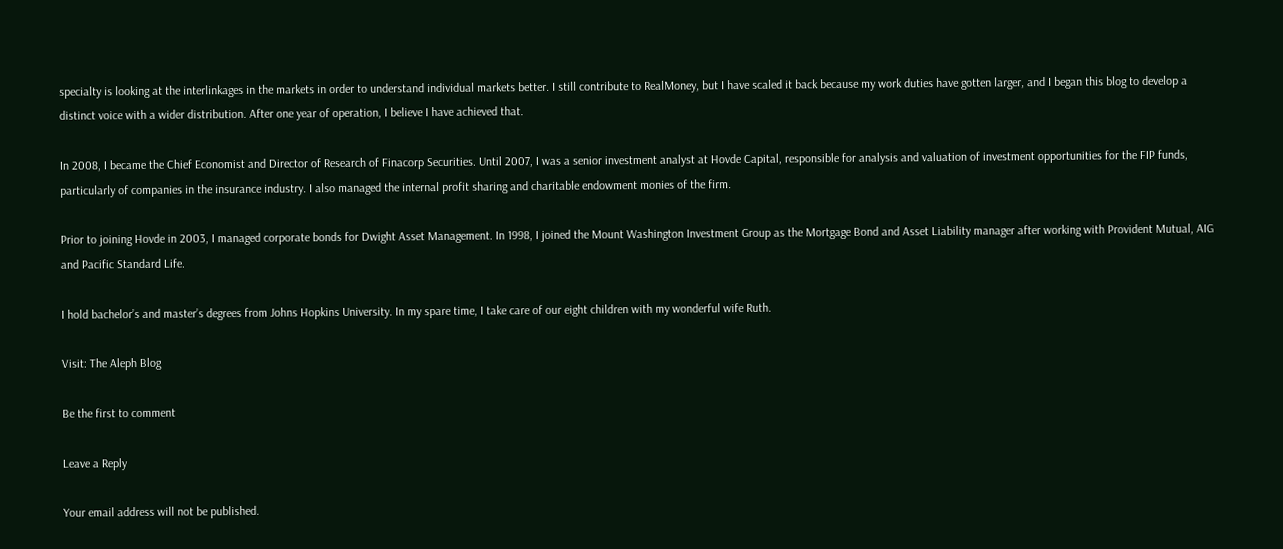specialty is looking at the interlinkages in the markets in order to understand individual markets better. I still contribute to RealMoney, but I have scaled it back because my work duties have gotten larger, and I began this blog to develop a distinct voice with a wider distribution. After one year of operation, I believe I have achieved that.

In 2008, I became the Chief Economist and Director of Research of Finacorp Securities. Until 2007, I was a senior investment analyst at Hovde Capital, responsible for analysis and valuation of investment opportunities for the FIP funds, particularly of companies in the insurance industry. I also managed the internal profit sharing and charitable endowment monies of the firm.

Prior to joining Hovde in 2003, I managed corporate bonds for Dwight Asset Management. In 1998, I joined the Mount Washington Investment Group as the Mortgage Bond and Asset Liability manager after working with Provident Mutual, AIG and Pacific Standard Life.

I hold bachelor’s and master’s degrees from Johns Hopkins University. In my spare time, I take care of our eight children with my wonderful wife Ruth.

Visit: The Aleph Blog

Be the first to comment

Leave a Reply

Your email address will not be published.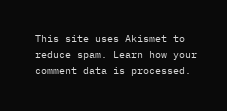This site uses Akismet to reduce spam. Learn how your comment data is processed.